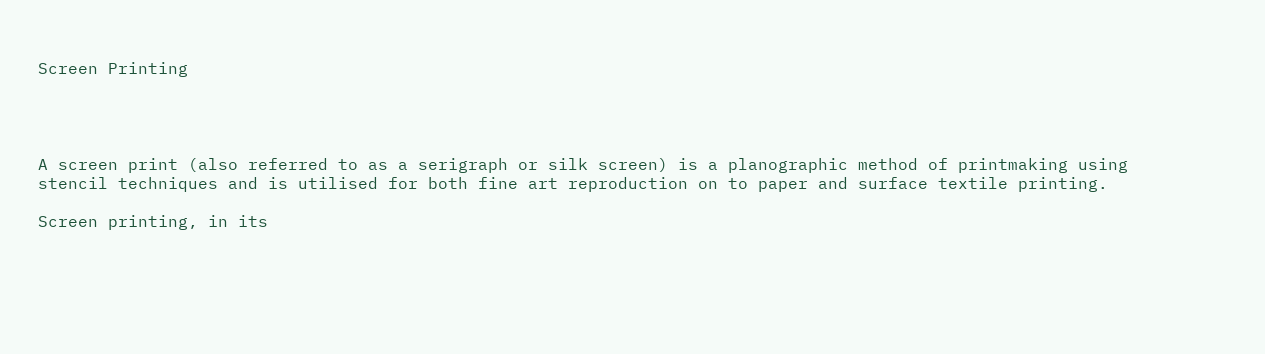Screen Printing




A screen print (also referred to as a serigraph or silk screen) is a planographic method of printmaking using stencil techniques and is utilised for both fine art reproduction on to paper and surface textile printing.

Screen printing, in its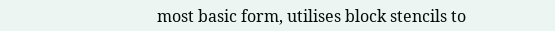most basic form, utilises block stencils to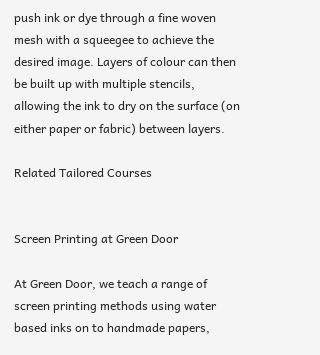push ink or dye through a fine woven mesh with a squeegee to achieve the desired image. Layers of colour can then be built up with multiple stencils, allowing the ink to dry on the surface (on either paper or fabric) between layers.

Related Tailored Courses


Screen Printing at Green Door

At Green Door, we teach a range of screen printing methods using water based inks on to handmade papers,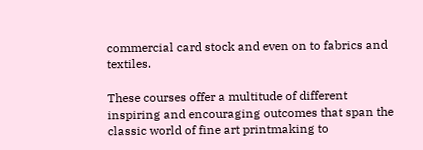commercial card stock and even on to fabrics and textiles.

These courses offer a multitude of different inspiring and encouraging outcomes that span the classic world of fine art printmaking to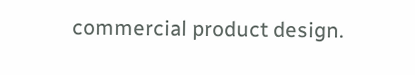commercial product design.